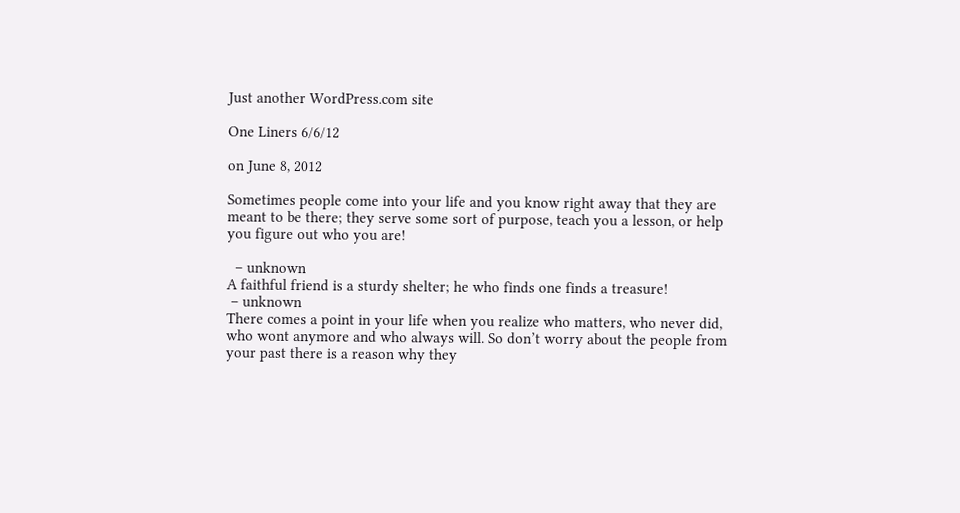Just another WordPress.com site

One Liners 6/6/12

on June 8, 2012

Sometimes people come into your life and you know right away that they are meant to be there; they serve some sort of purpose, teach you a lesson, or help you figure out who you are!

  – unknown
A faithful friend is a sturdy shelter; he who finds one finds a treasure!
 – unknown
There comes a point in your life when you realize who matters, who never did, who wont anymore and who always will. So don’t worry about the people from your past there is a reason why they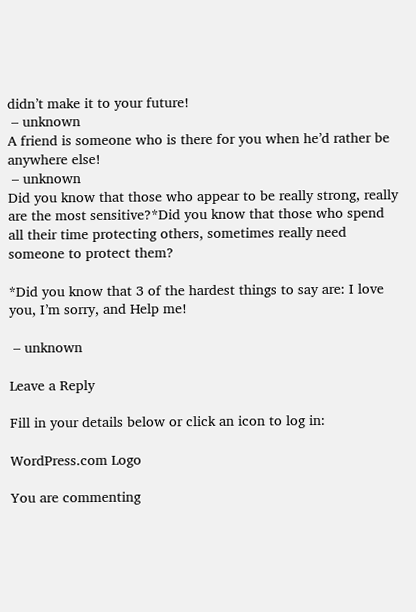didn’t make it to your future!
 – unknown
A friend is someone who is there for you when he’d rather be anywhere else!
 – unknown
Did you know that those who appear to be really strong, really are the most sensitive?*Did you know that those who spend all their time protecting others, sometimes really need someone to protect them?

*Did you know that 3 of the hardest things to say are: I love you, I’m sorry, and Help me!

 – unknown

Leave a Reply

Fill in your details below or click an icon to log in:

WordPress.com Logo

You are commenting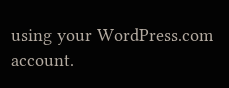using your WordPress.com account.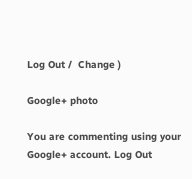Log Out /  Change )

Google+ photo

You are commenting using your Google+ account. Log Out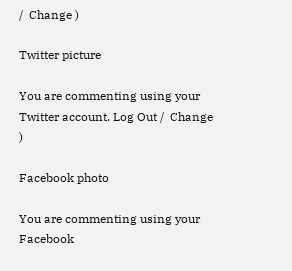/  Change )

Twitter picture

You are commenting using your Twitter account. Log Out /  Change )

Facebook photo

You are commenting using your Facebook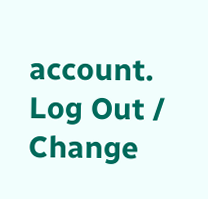account. Log Out /  Change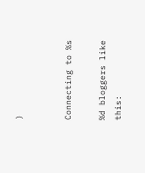)


Connecting to %s

%d bloggers like this: